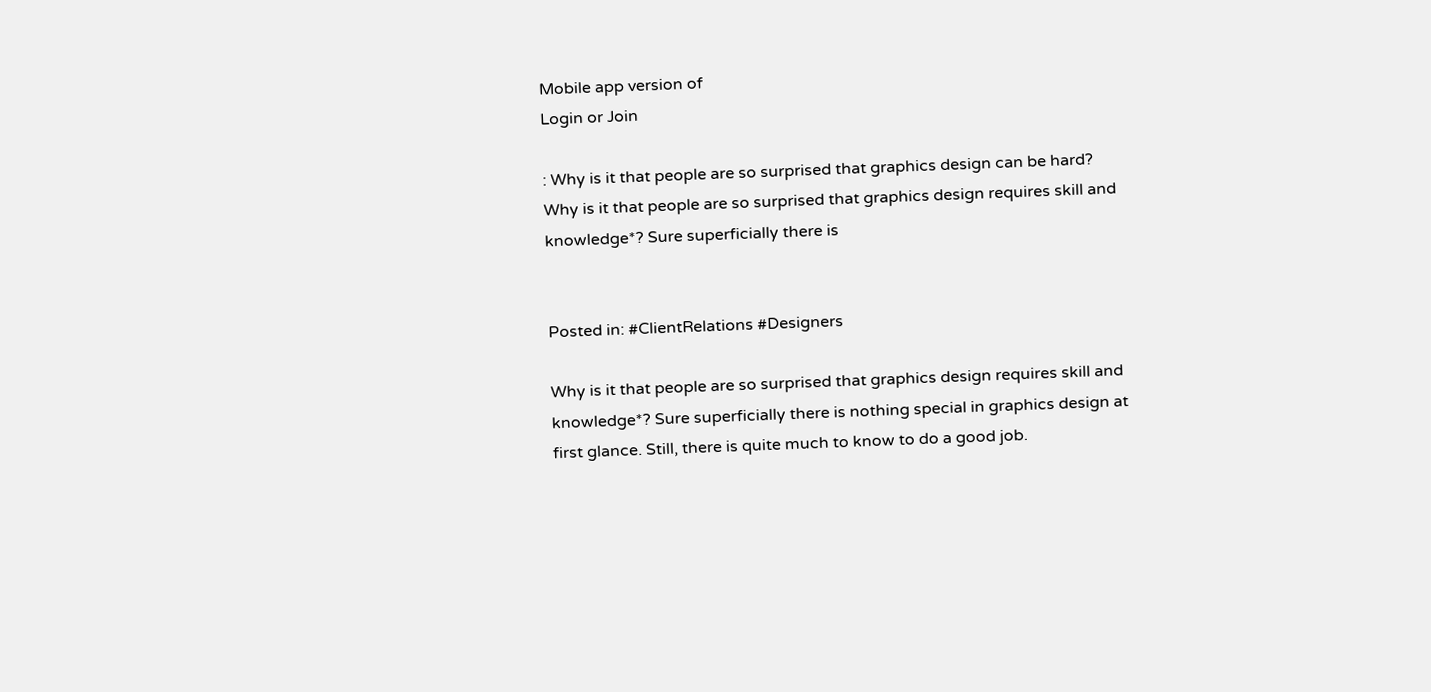Mobile app version of
Login or Join

: Why is it that people are so surprised that graphics design can be hard? Why is it that people are so surprised that graphics design requires skill and knowledge*? Sure superficially there is


Posted in: #ClientRelations #Designers

Why is it that people are so surprised that graphics design requires skill and knowledge*? Sure superficially there is nothing special in graphics design at first glance. Still, there is quite much to know to do a good job.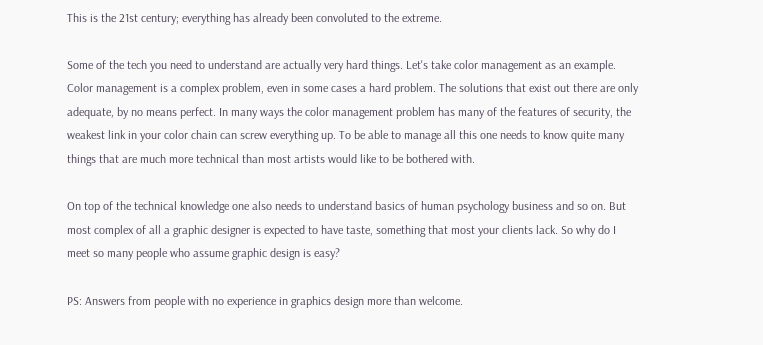This is the 21st century; everything has already been convoluted to the extreme.

Some of the tech you need to understand are actually very hard things. Let's take color management as an example. Color management is a complex problem, even in some cases a hard problem. The solutions that exist out there are only adequate, by no means perfect. In many ways the color management problem has many of the features of security, the weakest link in your color chain can screw everything up. To be able to manage all this one needs to know quite many things that are much more technical than most artists would like to be bothered with.

On top of the technical knowledge one also needs to understand basics of human psychology business and so on. But most complex of all a graphic designer is expected to have taste, something that most your clients lack. So why do I meet so many people who assume graphic design is easy?

PS: Answers from people with no experience in graphics design more than welcome.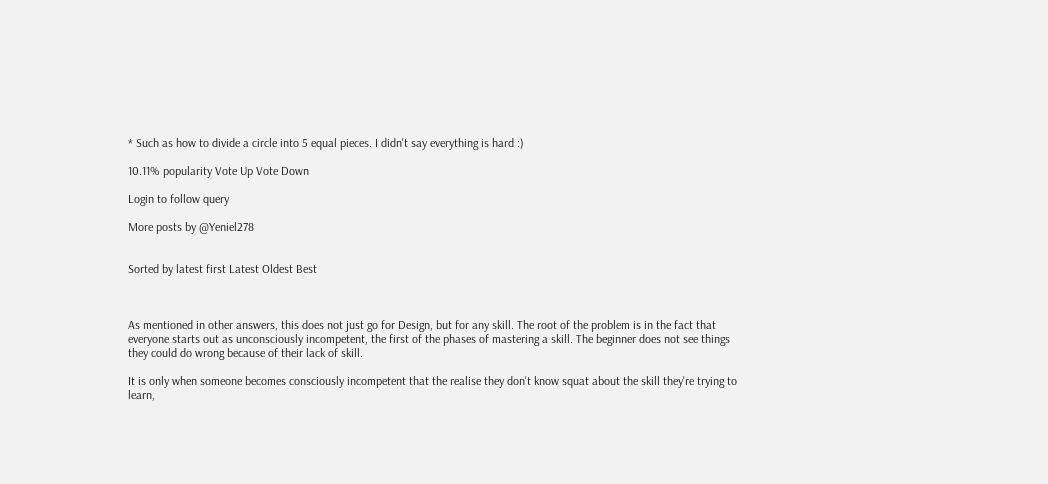* Such as how to divide a circle into 5 equal pieces. I didn't say everything is hard :)

10.11% popularity Vote Up Vote Down

Login to follow query

More posts by @Yeniel278


Sorted by latest first Latest Oldest Best



As mentioned in other answers, this does not just go for Design, but for any skill. The root of the problem is in the fact that everyone starts out as unconsciously incompetent, the first of the phases of mastering a skill. The beginner does not see things they could do wrong because of their lack of skill.

It is only when someone becomes consciously incompetent that the realise they don't know squat about the skill they're trying to learn,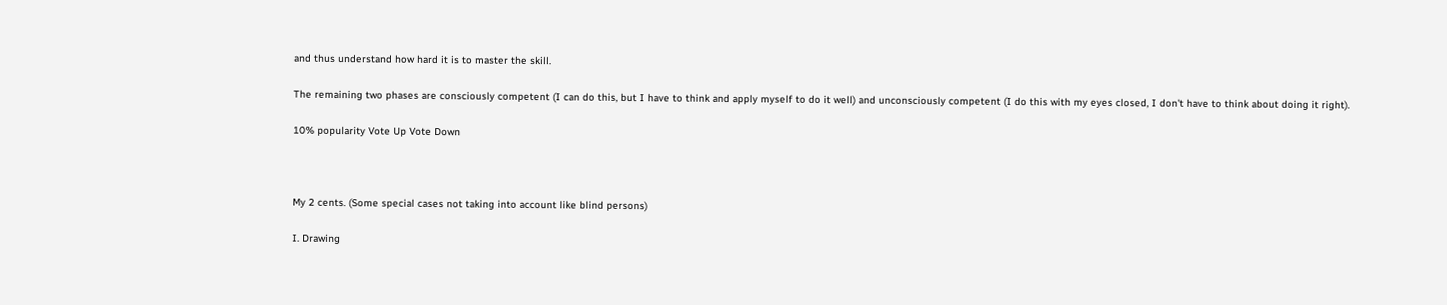and thus understand how hard it is to master the skill.

The remaining two phases are consciously competent (I can do this, but I have to think and apply myself to do it well) and unconsciously competent (I do this with my eyes closed, I don't have to think about doing it right).

10% popularity Vote Up Vote Down



My 2 cents. (Some special cases not taking into account like blind persons)

I. Drawing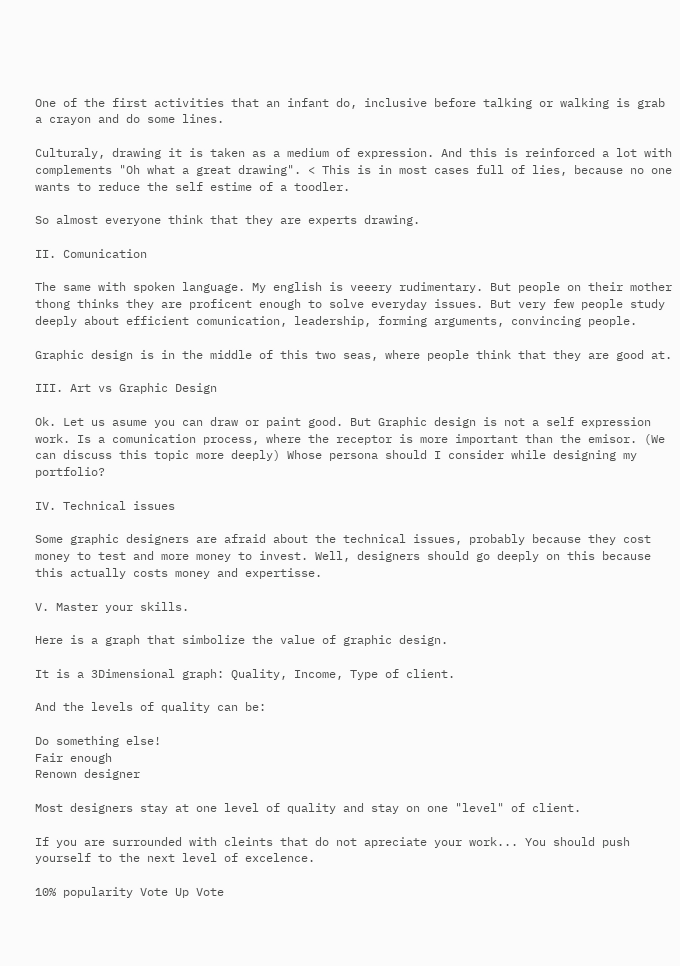One of the first activities that an infant do, inclusive before talking or walking is grab a crayon and do some lines.

Culturaly, drawing it is taken as a medium of expression. And this is reinforced a lot with complements "Oh what a great drawing". < This is in most cases full of lies, because no one wants to reduce the self estime of a toodler.

So almost everyone think that they are experts drawing.

II. Comunication

The same with spoken language. My english is veeery rudimentary. But people on their mother thong thinks they are proficent enough to solve everyday issues. But very few people study deeply about efficient comunication, leadership, forming arguments, convincing people.

Graphic design is in the middle of this two seas, where people think that they are good at.

III. Art vs Graphic Design

Ok. Let us asume you can draw or paint good. But Graphic design is not a self expression work. Is a comunication process, where the receptor is more important than the emisor. (We can discuss this topic more deeply) Whose persona should I consider while designing my portfolio?

IV. Technical issues

Some graphic designers are afraid about the technical issues, probably because they cost money to test and more money to invest. Well, designers should go deeply on this because this actually costs money and expertisse.

V. Master your skills.

Here is a graph that simbolize the value of graphic design.

It is a 3Dimensional graph: Quality, Income, Type of client.

And the levels of quality can be:

Do something else!
Fair enough
Renown designer

Most designers stay at one level of quality and stay on one "level" of client.

If you are surrounded with cleints that do not apreciate your work... You should push yourself to the next level of excelence.

10% popularity Vote Up Vote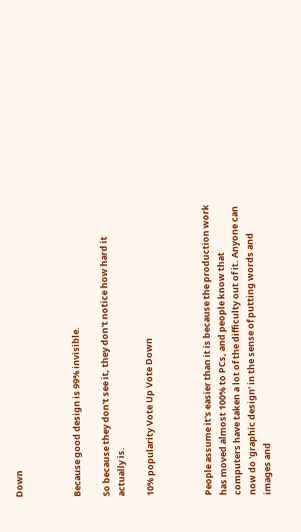Down



Because good design is 99% invisible.

So because they don't see it, they don't notice how hard it actually is.

10% popularity Vote Up Vote Down



People assume it's easier than it is because the production work has moved almost 100% to PCs, and people know that computers have taken a lot of the difficulty out of it. Anyone can now do 'graphic design' in the sense of putting words and images and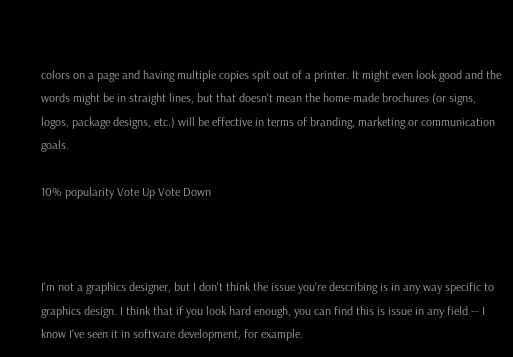colors on a page and having multiple copies spit out of a printer. It might even look good and the words might be in straight lines, but that doesn't mean the home-made brochures (or signs, logos, package designs, etc.) will be effective in terms of branding, marketing or communication goals.

10% popularity Vote Up Vote Down



I'm not a graphics designer, but I don't think the issue you're describing is in any way specific to graphics design. I think that if you look hard enough, you can find this is issue in any field -- I know I've seen it in software development, for example.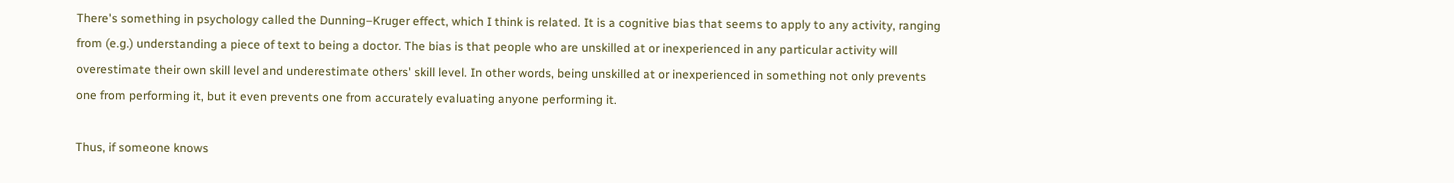There's something in psychology called the Dunning–Kruger effect, which I think is related. It is a cognitive bias that seems to apply to any activity, ranging from (e.g.) understanding a piece of text to being a doctor. The bias is that people who are unskilled at or inexperienced in any particular activity will overestimate their own skill level and underestimate others' skill level. In other words, being unskilled at or inexperienced in something not only prevents one from performing it, but it even prevents one from accurately evaluating anyone performing it.

Thus, if someone knows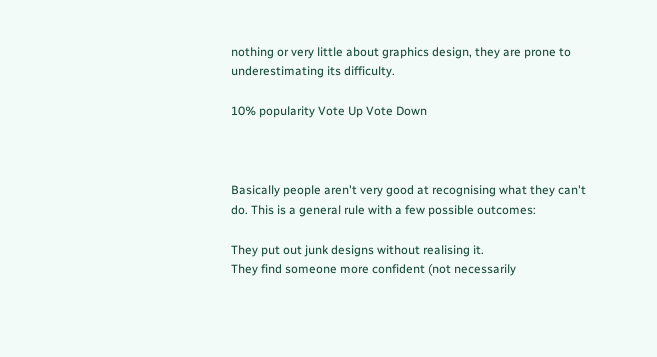nothing or very little about graphics design, they are prone to underestimating its difficulty.

10% popularity Vote Up Vote Down



Basically people aren't very good at recognising what they can't do. This is a general rule with a few possible outcomes:

They put out junk designs without realising it.
They find someone more confident (not necessarily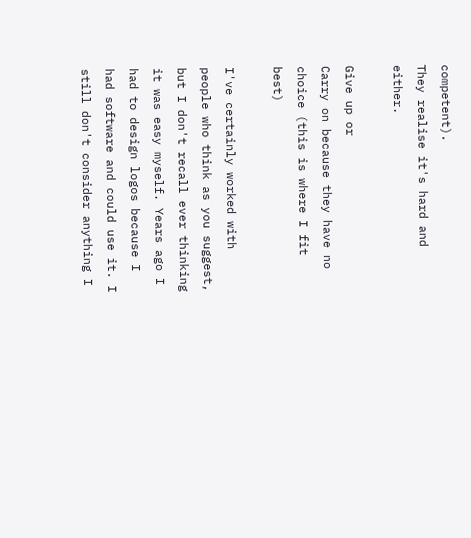competent).
They realise it's hard and either.

Give up or
Carry on because they have no choice (this is where I fit best)

I've certainly worked with people who think as you suggest, but I don't recall ever thinking it was easy myself. Years ago I had to design logos because I had software and could use it. I still don't consider anything I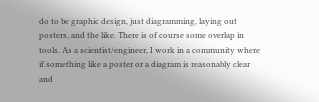do to be graphic design, just diagramming, laying out posters, and the like. There is of course some overlap in tools. As a scientist/engineer, I work in a community where if something like a poster or a diagram is reasonably clear and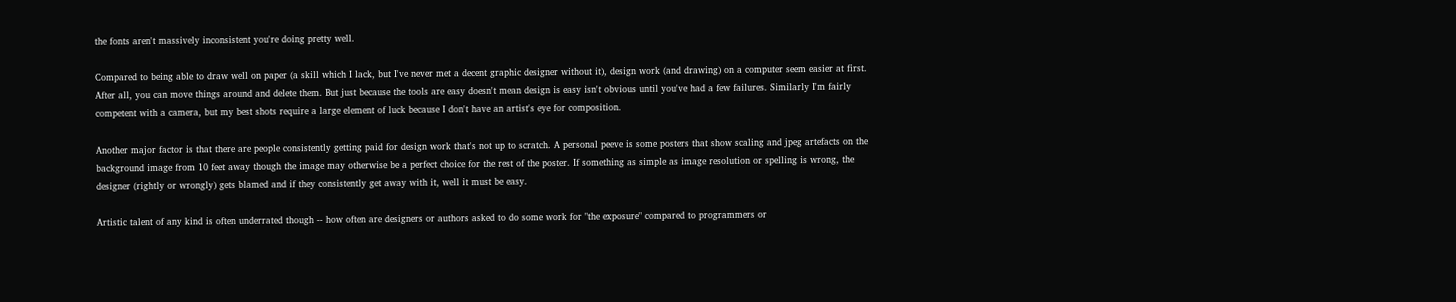the fonts aren't massively inconsistent you're doing pretty well.

Compared to being able to draw well on paper (a skill which I lack, but I've never met a decent graphic designer without it), design work (and drawing) on a computer seem easier at first. After all, you can move things around and delete them. But just because the tools are easy doesn't mean design is easy isn't obvious until you've had a few failures. Similarly I'm fairly competent with a camera, but my best shots require a large element of luck because I don't have an artist's eye for composition.

Another major factor is that there are people consistently getting paid for design work that's not up to scratch. A personal peeve is some posters that show scaling and jpeg artefacts on the background image from 10 feet away though the image may otherwise be a perfect choice for the rest of the poster. If something as simple as image resolution or spelling is wrong, the designer (rightly or wrongly) gets blamed and if they consistently get away with it, well it must be easy.

Artistic talent of any kind is often underrated though -- how often are designers or authors asked to do some work for "the exposure" compared to programmers or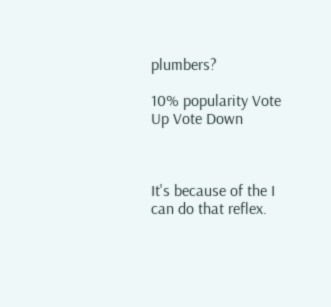plumbers?

10% popularity Vote Up Vote Down



It's because of the I can do that reflex.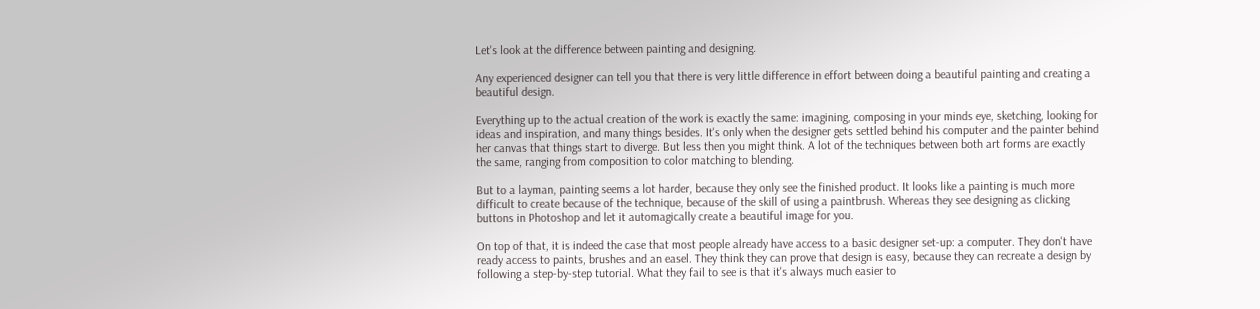Let's look at the difference between painting and designing.

Any experienced designer can tell you that there is very little difference in effort between doing a beautiful painting and creating a beautiful design.

Everything up to the actual creation of the work is exactly the same: imagining, composing in your minds eye, sketching, looking for ideas and inspiration, and many things besides. It's only when the designer gets settled behind his computer and the painter behind her canvas that things start to diverge. But less then you might think. A lot of the techniques between both art forms are exactly the same, ranging from composition to color matching to blending.

But to a layman, painting seems a lot harder, because they only see the finished product. It looks like a painting is much more difficult to create because of the technique, because of the skill of using a paintbrush. Whereas they see designing as clicking buttons in Photoshop and let it automagically create a beautiful image for you.

On top of that, it is indeed the case that most people already have access to a basic designer set-up: a computer. They don't have ready access to paints, brushes and an easel. They think they can prove that design is easy, because they can recreate a design by following a step-by-step tutorial. What they fail to see is that it's always much easier to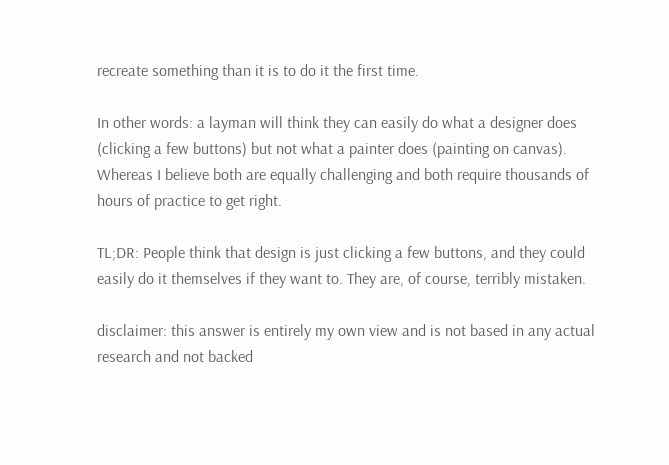recreate something than it is to do it the first time.

In other words: a layman will think they can easily do what a designer does (clicking a few buttons) but not what a painter does (painting on canvas). Whereas I believe both are equally challenging and both require thousands of hours of practice to get right.

TL;DR: People think that design is just clicking a few buttons, and they could easily do it themselves if they want to. They are, of course, terribly mistaken.

disclaimer: this answer is entirely my own view and is not based in any actual research and not backed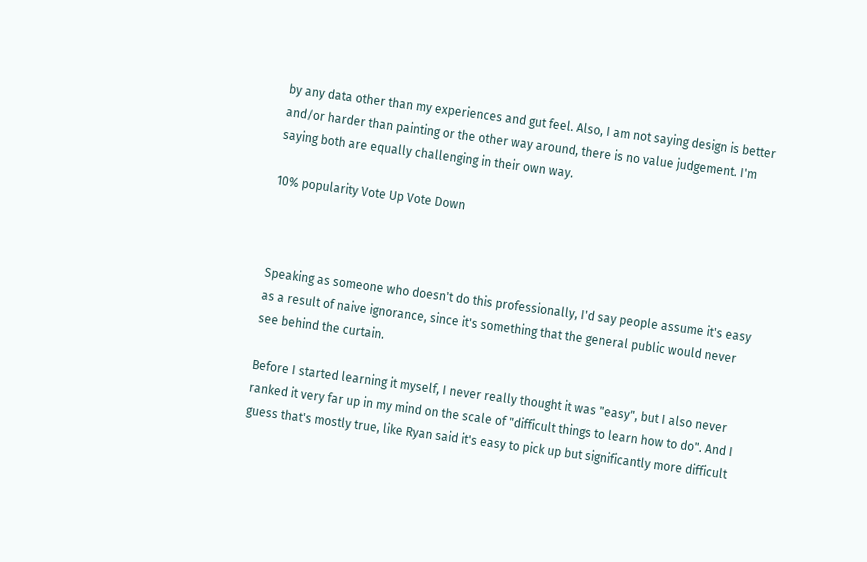by any data other than my experiences and gut feel. Also, I am not saying design is better and/or harder than painting or the other way around, there is no value judgement. I'm saying both are equally challenging in their own way.

10% popularity Vote Up Vote Down



Speaking as someone who doesn't do this professionally, I'd say people assume it's easy as a result of naive ignorance, since it's something that the general public would never see behind the curtain.

Before I started learning it myself, I never really thought it was "easy", but I also never ranked it very far up in my mind on the scale of "difficult things to learn how to do". And I guess that's mostly true, like Ryan said it's easy to pick up but significantly more difficult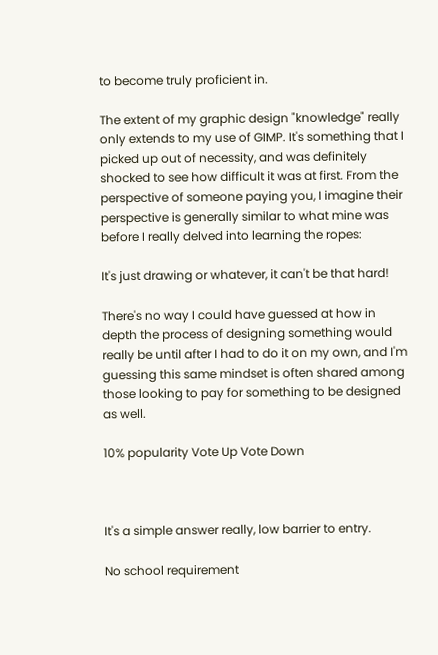to become truly proficient in.

The extent of my graphic design "knowledge" really only extends to my use of GIMP. It's something that I picked up out of necessity, and was definitely shocked to see how difficult it was at first. From the perspective of someone paying you, I imagine their perspective is generally similar to what mine was before I really delved into learning the ropes:

It's just drawing or whatever, it can't be that hard!

There's no way I could have guessed at how in depth the process of designing something would really be until after I had to do it on my own, and I'm guessing this same mindset is often shared among those looking to pay for something to be designed as well.

10% popularity Vote Up Vote Down



It's a simple answer really, low barrier to entry.

No school requirement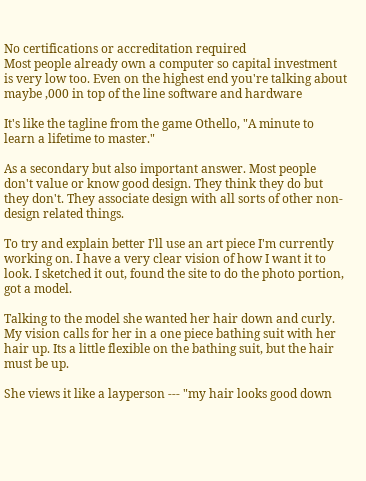No certifications or accreditation required
Most people already own a computer so capital investment is very low too. Even on the highest end you're talking about maybe ,000 in top of the line software and hardware

It's like the tagline from the game Othello, "A minute to learn a lifetime to master."

As a secondary but also important answer. Most people don't value or know good design. They think they do but they don't. They associate design with all sorts of other non-design related things.

To try and explain better I'll use an art piece I'm currently working on. I have a very clear vision of how I want it to look. I sketched it out, found the site to do the photo portion, got a model.

Talking to the model she wanted her hair down and curly. My vision calls for her in a one piece bathing suit with her hair up. Its a little flexible on the bathing suit, but the hair must be up.

She views it like a layperson --- "my hair looks good down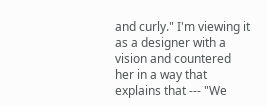and curly." I'm viewing it as a designer with a vision and countered her in a way that explains that --- "We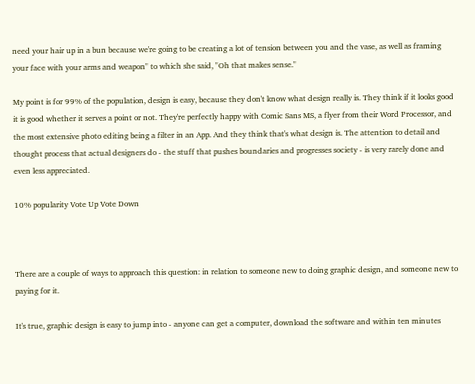need your hair up in a bun because we're going to be creating a lot of tension between you and the vase, as well as framing your face with your arms and weapon" to which she said, "Oh that makes sense."

My point is for 99% of the population, design is easy, because they don't know what design really is. They think if it looks good it is good whether it serves a point or not. They're perfectly happy with Comic Sans MS, a flyer from their Word Processor, and the most extensive photo editing being a filter in an App. And they think that's what design is. The attention to detail and thought process that actual designers do - the stuff that pushes boundaries and progresses society - is very rarely done and even less appreciated.

10% popularity Vote Up Vote Down



There are a couple of ways to approach this question: in relation to someone new to doing graphic design, and someone new to paying for it.

It's true, graphic design is easy to jump into - anyone can get a computer, download the software and within ten minutes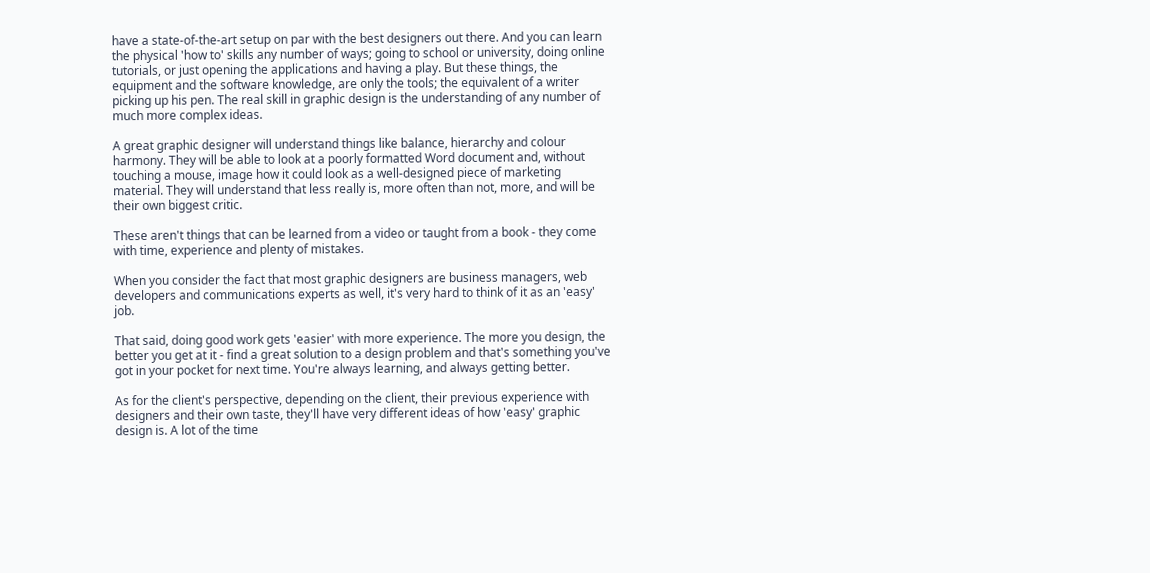have a state-of-the-art setup on par with the best designers out there. And you can learn the physical 'how to' skills any number of ways; going to school or university, doing online tutorials, or just opening the applications and having a play. But these things, the equipment and the software knowledge, are only the tools; the equivalent of a writer picking up his pen. The real skill in graphic design is the understanding of any number of much more complex ideas.

A great graphic designer will understand things like balance, hierarchy and colour harmony. They will be able to look at a poorly formatted Word document and, without touching a mouse, image how it could look as a well-designed piece of marketing material. They will understand that less really is, more often than not, more, and will be their own biggest critic.

These aren't things that can be learned from a video or taught from a book - they come with time, experience and plenty of mistakes.

When you consider the fact that most graphic designers are business managers, web developers and communications experts as well, it's very hard to think of it as an 'easy' job.

That said, doing good work gets 'easier' with more experience. The more you design, the better you get at it - find a great solution to a design problem and that's something you've got in your pocket for next time. You're always learning, and always getting better.

As for the client's perspective, depending on the client, their previous experience with designers and their own taste, they'll have very different ideas of how 'easy' graphic design is. A lot of the time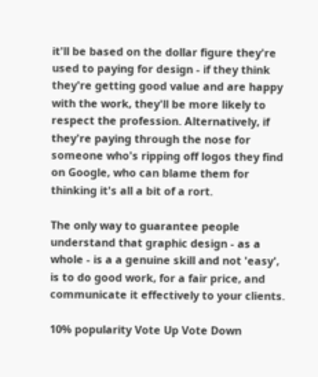it'll be based on the dollar figure they're used to paying for design - if they think they're getting good value and are happy with the work, they'll be more likely to respect the profession. Alternatively, if they're paying through the nose for someone who's ripping off logos they find on Google, who can blame them for thinking it's all a bit of a rort.

The only way to guarantee people understand that graphic design - as a whole - is a a genuine skill and not 'easy', is to do good work, for a fair price, and communicate it effectively to your clients.

10% popularity Vote Up Vote Down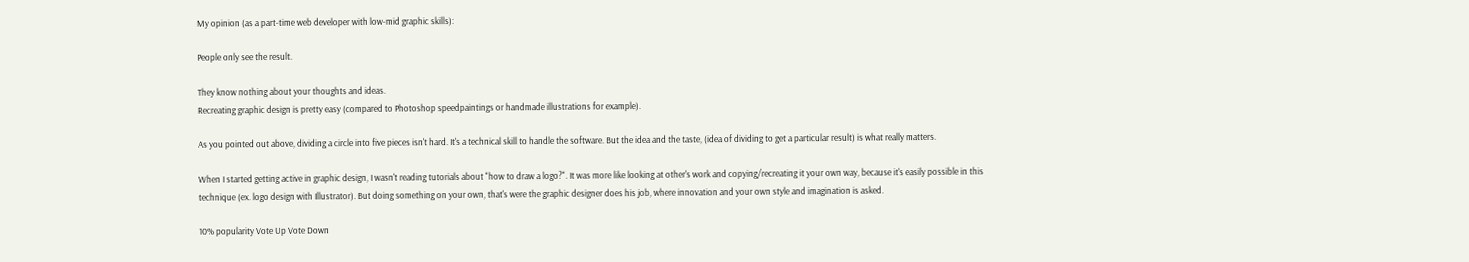My opinion (as a part-time web developer with low-mid graphic skills):

People only see the result.

They know nothing about your thoughts and ideas.
Recreating graphic design is pretty easy (compared to Photoshop speedpaintings or handmade illustrations for example).

As you pointed out above, dividing a circle into five pieces isn't hard. It's a technical skill to handle the software. But the idea and the taste, (idea of dividing to get a particular result) is what really matters.

When I started getting active in graphic design, I wasn't reading tutorials about "how to draw a logo?". It was more like looking at other's work and copying/recreating it your own way, because it's easily possible in this technique (ex. logo design with Illustrator). But doing something on your own, that's were the graphic designer does his job, where innovation and your own style and imagination is asked.

10% popularity Vote Up Vote Down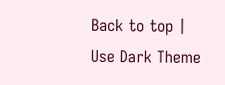Back to top | Use Dark Theme